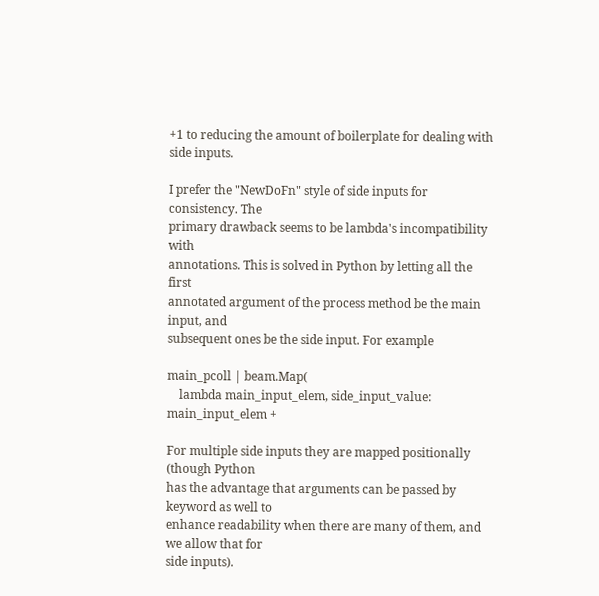+1 to reducing the amount of boilerplate for dealing with side inputs.

I prefer the "NewDoFn" style of side inputs for consistency. The
primary drawback seems to be lambda's incompatibility with
annotations. This is solved in Python by letting all the first
annotated argument of the process method be the main input, and
subsequent ones be the side input. For example

main_pcoll | beam.Map(
    lambda main_input_elem, side_input_value: main_input_elem +

For multiple side inputs they are mapped positionally (though Python
has the advantage that arguments can be passed by keyword as well to
enhance readability when there are many of them, and we allow that for
side inputs).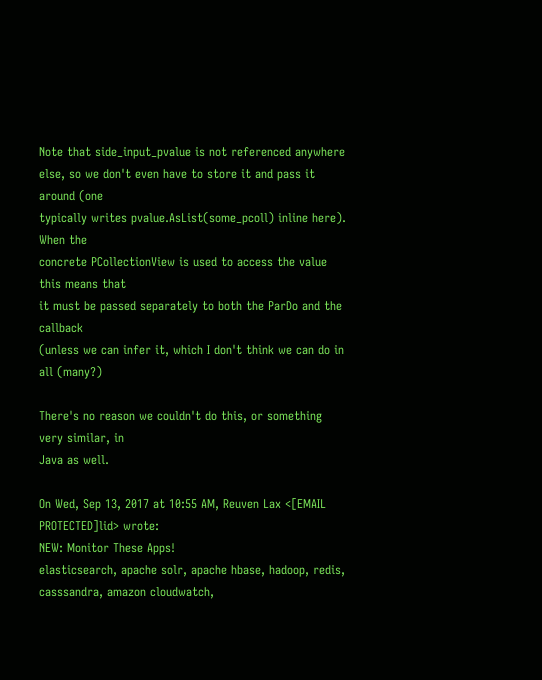Note that side_input_pvalue is not referenced anywhere
else, so we don't even have to store it and pass it around (one
typically writes pvalue.AsList(some_pcoll) inline here). When the
concrete PCollectionView is used to access the value this means that
it must be passed separately to both the ParDo and the callback
(unless we can infer it, which I don't think we can do in all (many?)

There's no reason we couldn't do this, or something very similar, in
Java as well.

On Wed, Sep 13, 2017 at 10:55 AM, Reuven Lax <[EMAIL PROTECTED]lid> wrote:
NEW: Monitor These Apps!
elasticsearch, apache solr, apache hbase, hadoop, redis, casssandra, amazon cloudwatch,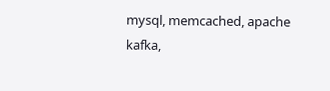mysql, memcached, apache kafka,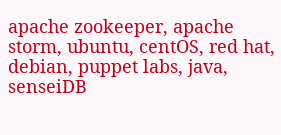apache zookeeper, apache storm, ubuntu, centOS, red hat, debian, puppet labs, java, senseiDB